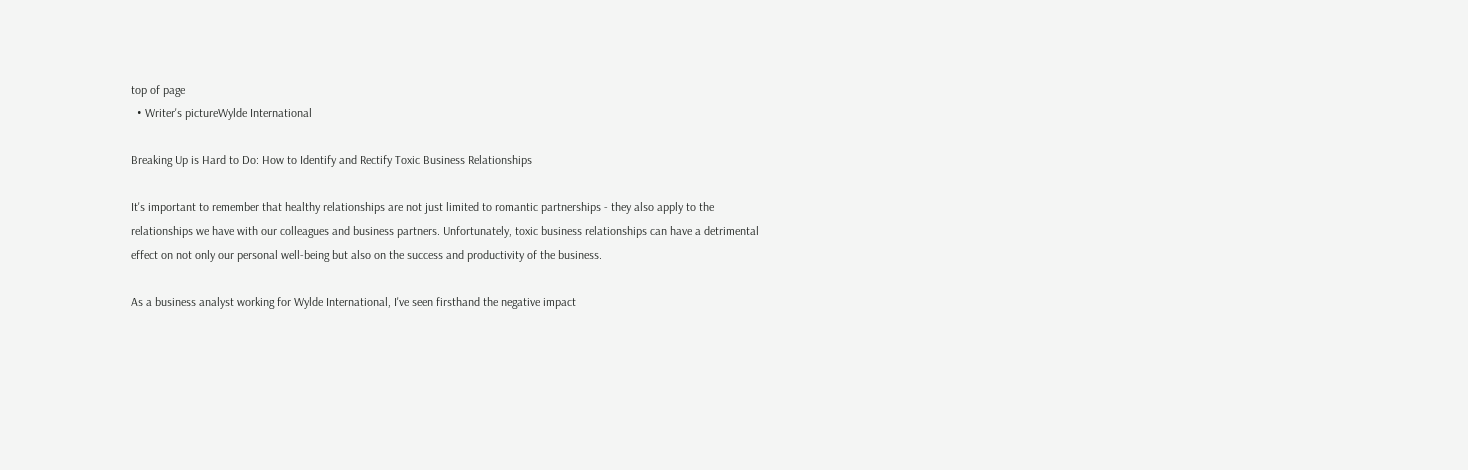top of page
  • Writer's pictureWylde International

Breaking Up is Hard to Do: How to Identify and Rectify Toxic Business Relationships

It's important to remember that healthy relationships are not just limited to romantic partnerships - they also apply to the relationships we have with our colleagues and business partners. Unfortunately, toxic business relationships can have a detrimental effect on not only our personal well-being but also on the success and productivity of the business.

As a business analyst working for Wylde International, I've seen firsthand the negative impact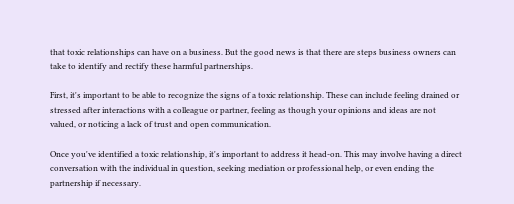that toxic relationships can have on a business. But the good news is that there are steps business owners can take to identify and rectify these harmful partnerships.

First, it's important to be able to recognize the signs of a toxic relationship. These can include feeling drained or stressed after interactions with a colleague or partner, feeling as though your opinions and ideas are not valued, or noticing a lack of trust and open communication.

Once you've identified a toxic relationship, it's important to address it head-on. This may involve having a direct conversation with the individual in question, seeking mediation or professional help, or even ending the partnership if necessary.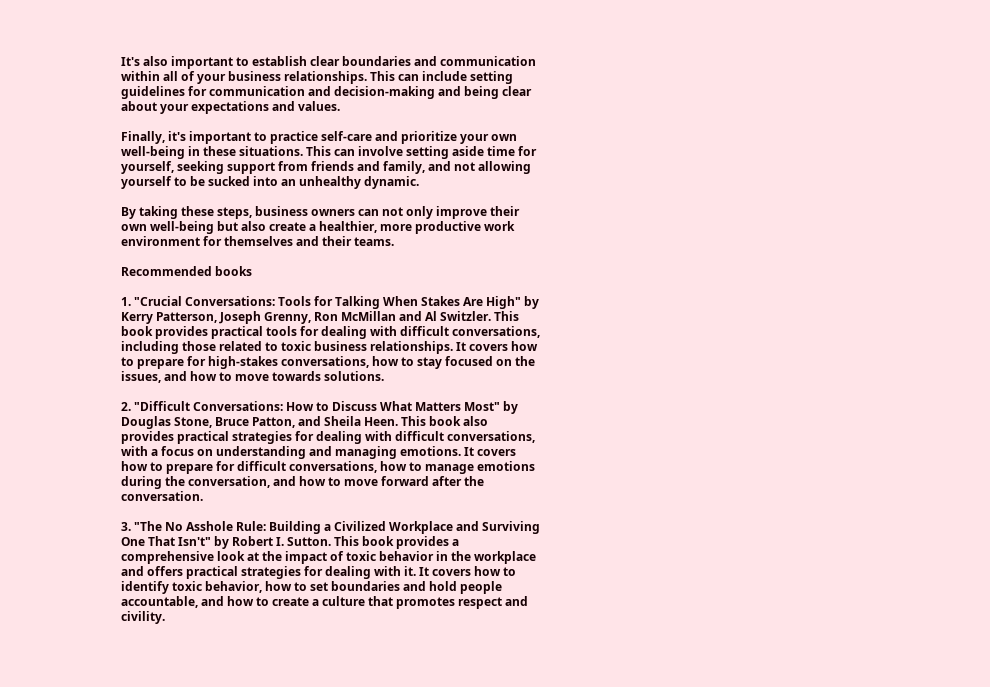It's also important to establish clear boundaries and communication within all of your business relationships. This can include setting guidelines for communication and decision-making and being clear about your expectations and values.

Finally, it's important to practice self-care and prioritize your own well-being in these situations. This can involve setting aside time for yourself, seeking support from friends and family, and not allowing yourself to be sucked into an unhealthy dynamic.

By taking these steps, business owners can not only improve their own well-being but also create a healthier, more productive work environment for themselves and their teams.

Recommended books

1. "Crucial Conversations: Tools for Talking When Stakes Are High" by Kerry Patterson, Joseph Grenny, Ron McMillan and Al Switzler. This book provides practical tools for dealing with difficult conversations, including those related to toxic business relationships. It covers how to prepare for high-stakes conversations, how to stay focused on the issues, and how to move towards solutions.

2. "Difficult Conversations: How to Discuss What Matters Most" by Douglas Stone, Bruce Patton, and Sheila Heen. This book also provides practical strategies for dealing with difficult conversations, with a focus on understanding and managing emotions. It covers how to prepare for difficult conversations, how to manage emotions during the conversation, and how to move forward after the conversation.

3. "The No Asshole Rule: Building a Civilized Workplace and Surviving One That Isn't" by Robert I. Sutton. This book provides a comprehensive look at the impact of toxic behavior in the workplace and offers practical strategies for dealing with it. It covers how to identify toxic behavior, how to set boundaries and hold people accountable, and how to create a culture that promotes respect and civility.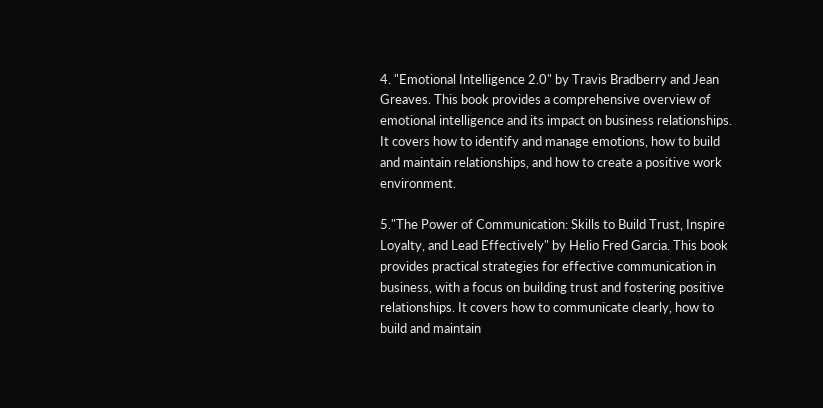4. "Emotional Intelligence 2.0" by Travis Bradberry and Jean Greaves. This book provides a comprehensive overview of emotional intelligence and its impact on business relationships. It covers how to identify and manage emotions, how to build and maintain relationships, and how to create a positive work environment.

5."The Power of Communication: Skills to Build Trust, Inspire Loyalty, and Lead Effectively" by Helio Fred Garcia. This book provides practical strategies for effective communication in business, with a focus on building trust and fostering positive relationships. It covers how to communicate clearly, how to build and maintain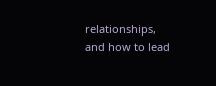relationships, and how to lead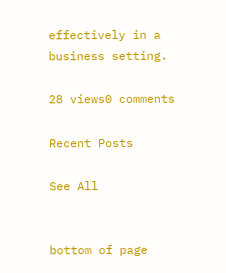effectively in a business setting.

28 views0 comments

Recent Posts

See All


bottom of page